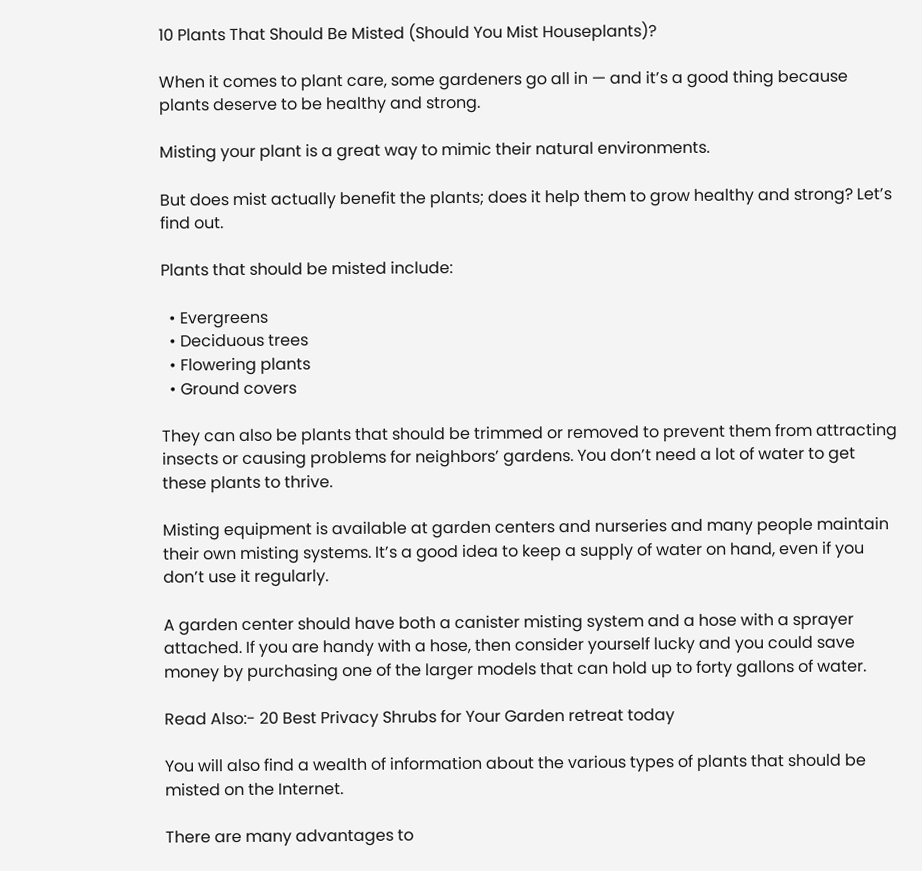10 Plants That Should Be Misted (Should You Mist Houseplants)?

When it comes to plant care, some gardeners go all in — and it’s a good thing because plants deserve to be healthy and strong.

Misting your plant is a great way to mimic their natural environments.

But does mist actually benefit the plants; does it help them to grow healthy and strong? Let’s find out.

Plants that should be misted include:

  • Evergreens
  • Deciduous trees
  • Flowering plants
  • Ground covers

They can also be plants that should be trimmed or removed to prevent them from attracting insects or causing problems for neighbors’ gardens. You don’t need a lot of water to get these plants to thrive.

Misting equipment is available at garden centers and nurseries and many people maintain their own misting systems. It’s a good idea to keep a supply of water on hand, even if you don’t use it regularly.

A garden center should have both a canister misting system and a hose with a sprayer attached. If you are handy with a hose, then consider yourself lucky and you could save money by purchasing one of the larger models that can hold up to forty gallons of water.

Read Also:- 20 Best Privacy Shrubs for Your Garden retreat today

You will also find a wealth of information about the various types of plants that should be misted on the Internet.

There are many advantages to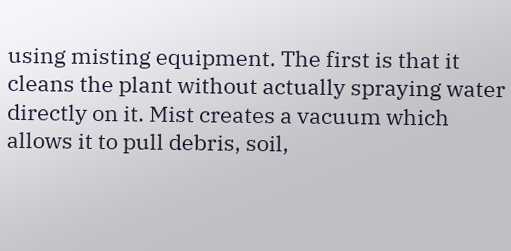using misting equipment. The first is that it cleans the plant without actually spraying water directly on it. Mist creates a vacuum which allows it to pull debris, soil,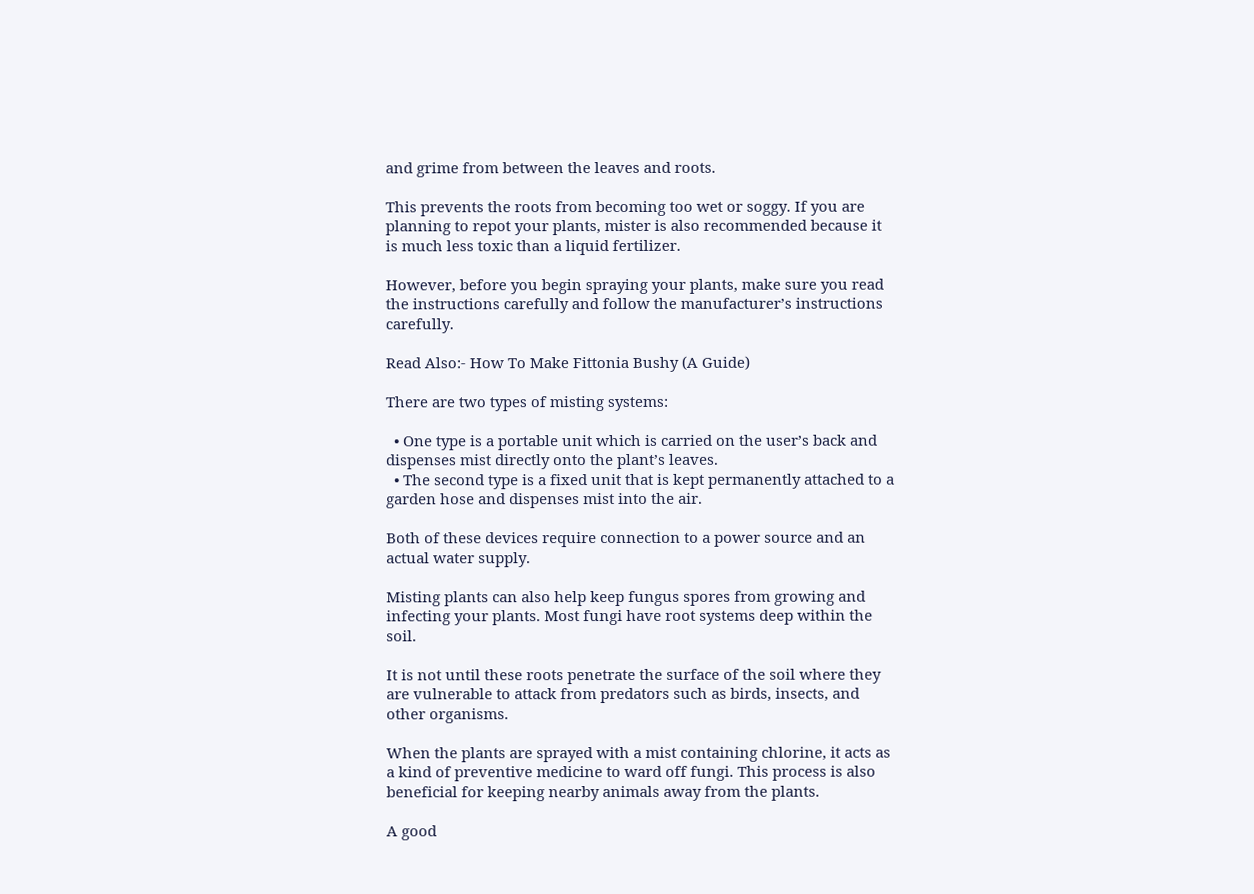and grime from between the leaves and roots.

This prevents the roots from becoming too wet or soggy. If you are planning to repot your plants, mister is also recommended because it is much less toxic than a liquid fertilizer.

However, before you begin spraying your plants, make sure you read the instructions carefully and follow the manufacturer’s instructions carefully.

Read Also:- How To Make Fittonia Bushy (A Guide)

There are two types of misting systems:

  • One type is a portable unit which is carried on the user’s back and dispenses mist directly onto the plant’s leaves.
  • The second type is a fixed unit that is kept permanently attached to a garden hose and dispenses mist into the air.

Both of these devices require connection to a power source and an actual water supply.

Misting plants can also help keep fungus spores from growing and infecting your plants. Most fungi have root systems deep within the soil.

It is not until these roots penetrate the surface of the soil where they are vulnerable to attack from predators such as birds, insects, and other organisms.

When the plants are sprayed with a mist containing chlorine, it acts as a kind of preventive medicine to ward off fungi. This process is also beneficial for keeping nearby animals away from the plants.

A good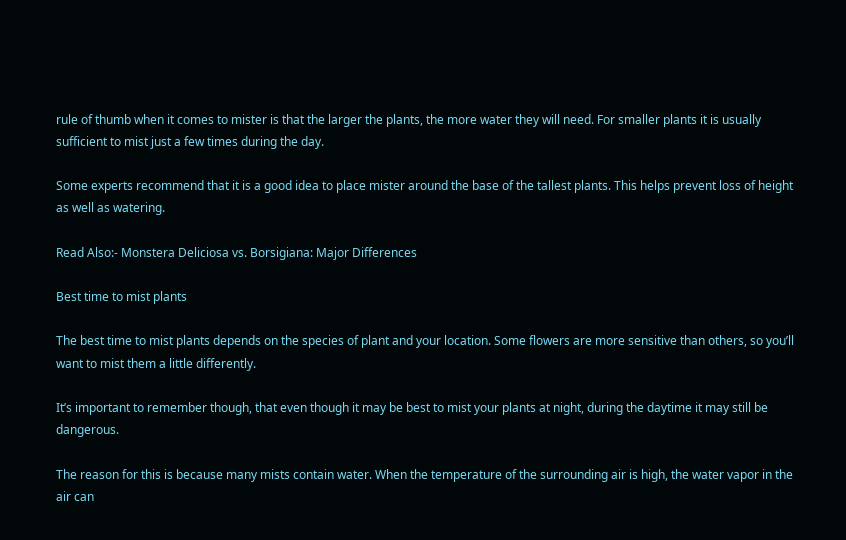rule of thumb when it comes to mister is that the larger the plants, the more water they will need. For smaller plants it is usually sufficient to mist just a few times during the day.

Some experts recommend that it is a good idea to place mister around the base of the tallest plants. This helps prevent loss of height as well as watering.

Read Also:- Monstera Deliciosa vs. Borsigiana: Major Differences

Best time to mist plants

The best time to mist plants depends on the species of plant and your location. Some flowers are more sensitive than others, so you’ll want to mist them a little differently.

It’s important to remember though, that even though it may be best to mist your plants at night, during the daytime it may still be dangerous.

The reason for this is because many mists contain water. When the temperature of the surrounding air is high, the water vapor in the air can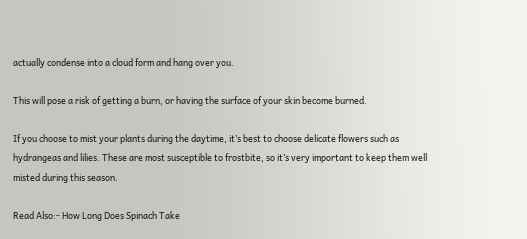actually condense into a cloud form and hang over you.

This will pose a risk of getting a burn, or having the surface of your skin become burned.

If you choose to mist your plants during the daytime, it’s best to choose delicate flowers such as hydrangeas and lilies. These are most susceptible to frostbite, so it’s very important to keep them well misted during this season.

Read Also:- How Long Does Spinach Take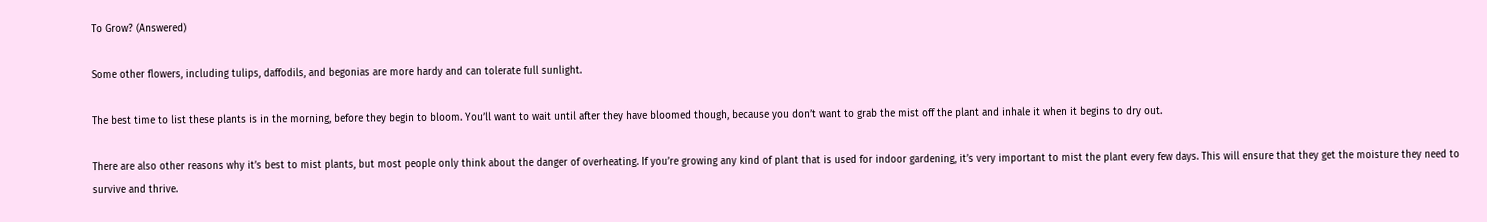To Grow? (Answered)

Some other flowers, including tulips, daffodils, and begonias are more hardy and can tolerate full sunlight.

The best time to list these plants is in the morning, before they begin to bloom. You’ll want to wait until after they have bloomed though, because you don’t want to grab the mist off the plant and inhale it when it begins to dry out.

There are also other reasons why it’s best to mist plants, but most people only think about the danger of overheating. If you’re growing any kind of plant that is used for indoor gardening, it’s very important to mist the plant every few days. This will ensure that they get the moisture they need to survive and thrive.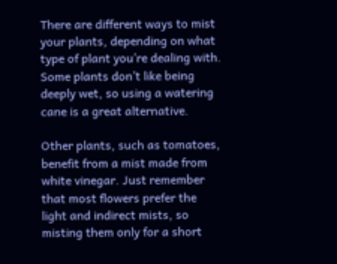There are different ways to mist your plants, depending on what type of plant you’re dealing with. Some plants don’t like being deeply wet, so using a watering cane is a great alternative.

Other plants, such as tomatoes, benefit from a mist made from white vinegar. Just remember that most flowers prefer the light and indirect mists, so misting them only for a short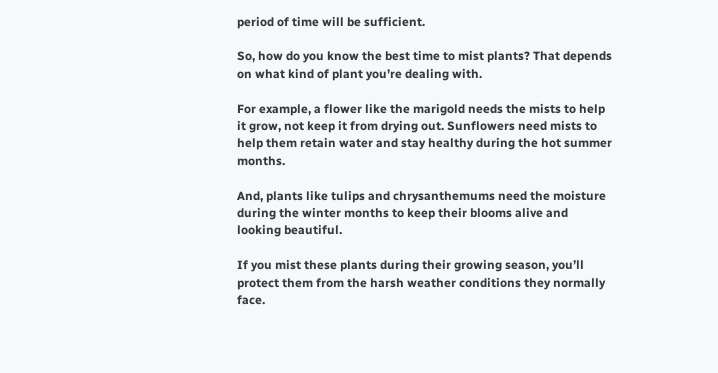period of time will be sufficient.

So, how do you know the best time to mist plants? That depends on what kind of plant you’re dealing with.

For example, a flower like the marigold needs the mists to help it grow, not keep it from drying out. Sunflowers need mists to help them retain water and stay healthy during the hot summer months.

And, plants like tulips and chrysanthemums need the moisture during the winter months to keep their blooms alive and looking beautiful.

If you mist these plants during their growing season, you’ll protect them from the harsh weather conditions they normally face.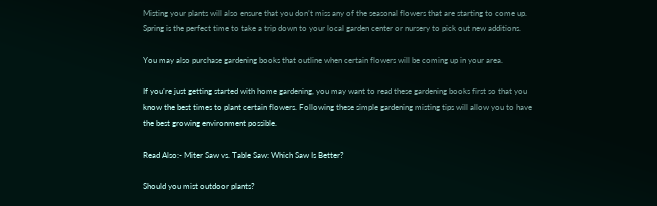Misting your plants will also ensure that you don’t miss any of the seasonal flowers that are starting to come up. Spring is the perfect time to take a trip down to your local garden center or nursery to pick out new additions.

You may also purchase gardening books that outline when certain flowers will be coming up in your area.

If you’re just getting started with home gardening, you may want to read these gardening books first so that you know the best times to plant certain flowers. Following these simple gardening misting tips will allow you to have the best growing environment possible.

Read Also:- Miter Saw vs. Table Saw: Which Saw Is Better?

Should you mist outdoor plants?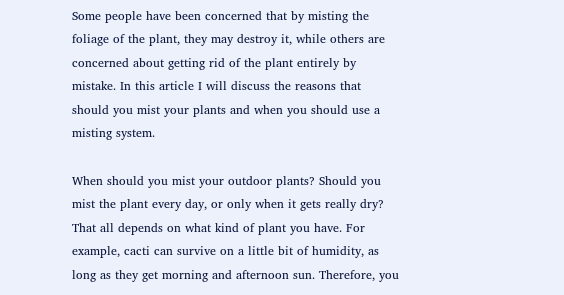Some people have been concerned that by misting the foliage of the plant, they may destroy it, while others are concerned about getting rid of the plant entirely by mistake. In this article I will discuss the reasons that should you mist your plants and when you should use a misting system.

When should you mist your outdoor plants? Should you mist the plant every day, or only when it gets really dry? That all depends on what kind of plant you have. For example, cacti can survive on a little bit of humidity, as long as they get morning and afternoon sun. Therefore, you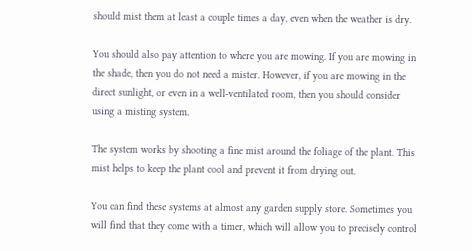should mist them at least a couple times a day, even when the weather is dry.

You should also pay attention to where you are mowing. If you are mowing in the shade, then you do not need a mister. However, if you are mowing in the direct sunlight, or even in a well-ventilated room, then you should consider using a misting system.

The system works by shooting a fine mist around the foliage of the plant. This mist helps to keep the plant cool and prevent it from drying out.

You can find these systems at almost any garden supply store. Sometimes you will find that they come with a timer, which will allow you to precisely control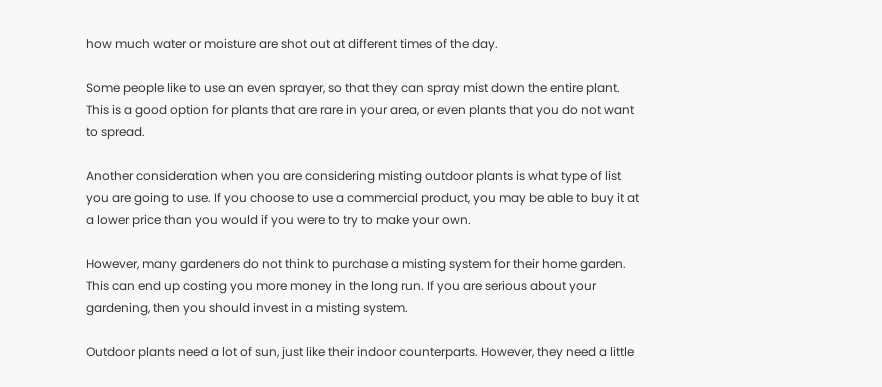how much water or moisture are shot out at different times of the day.

Some people like to use an even sprayer, so that they can spray mist down the entire plant. This is a good option for plants that are rare in your area, or even plants that you do not want to spread.

Another consideration when you are considering misting outdoor plants is what type of list you are going to use. If you choose to use a commercial product, you may be able to buy it at a lower price than you would if you were to try to make your own.

However, many gardeners do not think to purchase a misting system for their home garden. This can end up costing you more money in the long run. If you are serious about your gardening, then you should invest in a misting system.

Outdoor plants need a lot of sun, just like their indoor counterparts. However, they need a little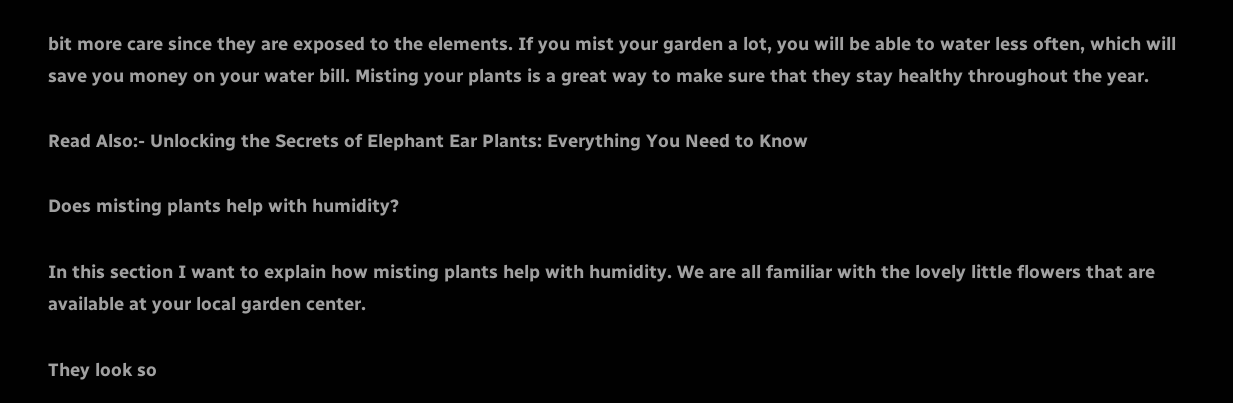bit more care since they are exposed to the elements. If you mist your garden a lot, you will be able to water less often, which will save you money on your water bill. Misting your plants is a great way to make sure that they stay healthy throughout the year.

Read Also:- Unlocking the Secrets of Elephant Ear Plants: Everything You Need to Know

Does misting plants help with humidity?

In this section I want to explain how misting plants help with humidity. We are all familiar with the lovely little flowers that are available at your local garden center.

They look so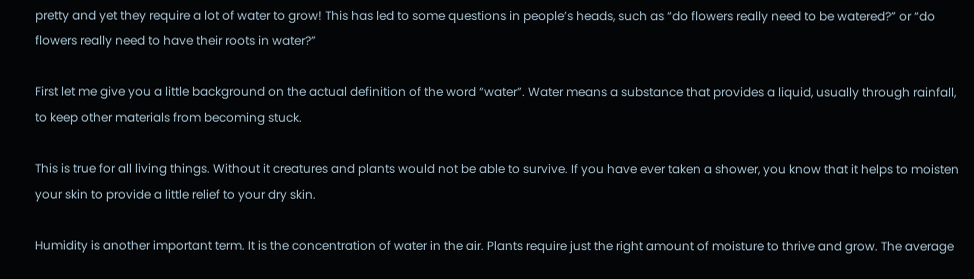pretty and yet they require a lot of water to grow! This has led to some questions in people’s heads, such as “do flowers really need to be watered?” or “do flowers really need to have their roots in water?”

First let me give you a little background on the actual definition of the word “water”. Water means a substance that provides a liquid, usually through rainfall, to keep other materials from becoming stuck.

This is true for all living things. Without it creatures and plants would not be able to survive. If you have ever taken a shower, you know that it helps to moisten your skin to provide a little relief to your dry skin.

Humidity is another important term. It is the concentration of water in the air. Plants require just the right amount of moisture to thrive and grow. The average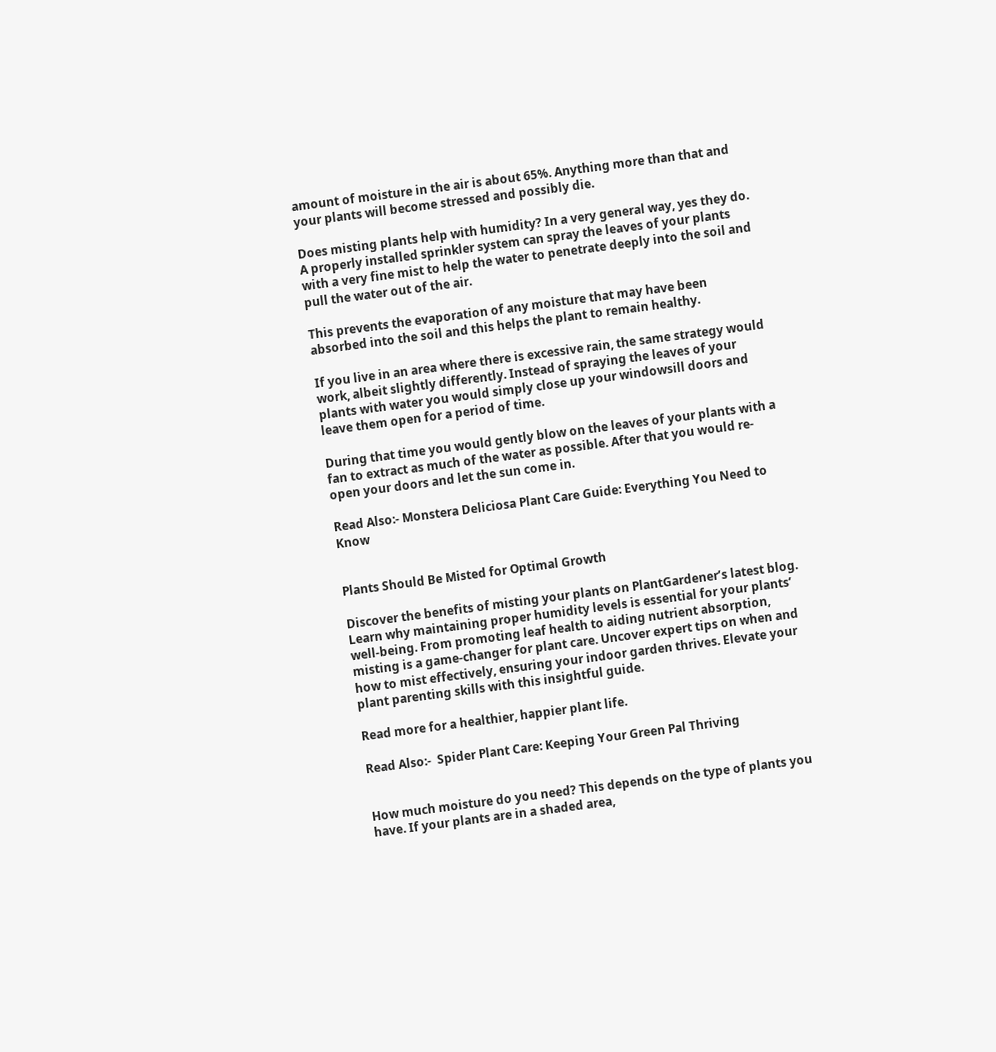amount of moisture in the air is about 65%. Anything more than that and your plants will become stressed and possibly die.

Does misting plants help with humidity? In a very general way, yes they do. A properly installed sprinkler system can spray the leaves of your plants with a very fine mist to help the water to penetrate deeply into the soil and pull the water out of the air.

This prevents the evaporation of any moisture that may have been absorbed into the soil and this helps the plant to remain healthy.

If you live in an area where there is excessive rain, the same strategy would work, albeit slightly differently. Instead of spraying the leaves of your plants with water you would simply close up your windowsill doors and leave them open for a period of time.

During that time you would gently blow on the leaves of your plants with a fan to extract as much of the water as possible. After that you would re-open your doors and let the sun come in.

Read Also:- Monstera Deliciosa Plant Care Guide: Everything You Need to Know


Plants Should Be Misted for Optimal Growth

Discover the benefits of misting your plants on PlantGardener’s latest blog. Learn why maintaining proper humidity levels is essential for your plants’ well-being. From promoting leaf health to aiding nutrient absorption, misting is a game-changer for plant care. Uncover expert tips on when and how to mist effectively, ensuring your indoor garden thrives. Elevate your plant parenting skills with this insightful guide.

Read more for a healthier, happier plant life.

Read Also:-  Spider Plant Care: Keeping Your Green Pal Thriving


How much moisture do you need? This depends on the type of plants you have. If your plants are in a shaded area,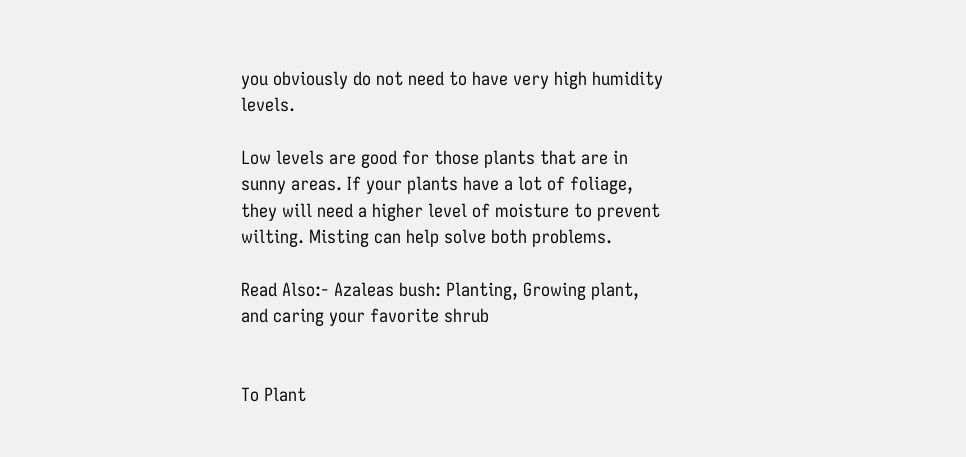you obviously do not need to have very high humidity levels.

Low levels are good for those plants that are in sunny areas. If your plants have a lot of foliage, they will need a higher level of moisture to prevent wilting. Misting can help solve both problems.

Read Also:- Azaleas bush: Planting, Growing plant, and caring your favorite shrub


To Plant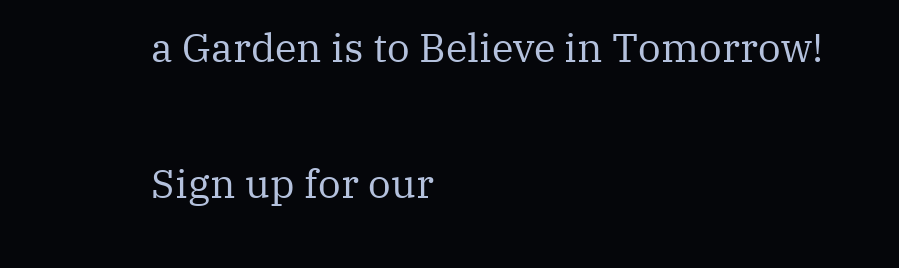a Garden is to Believe in Tomorrow!

Sign up for our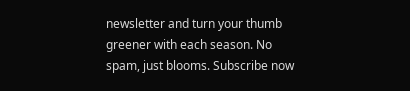newsletter and turn your thumb greener with each season. No spam, just blooms. Subscribe now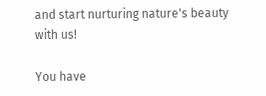and start nurturing nature's beauty with us!

You have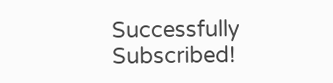Successfully Subscribed!